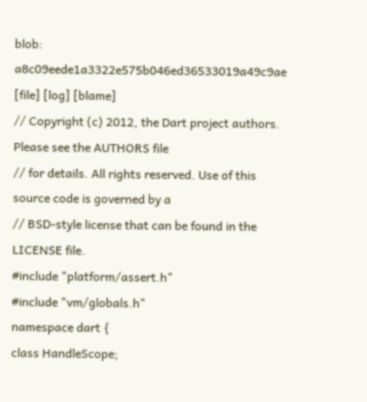blob: a8c09eede1a3322e575b046ed36533019a49c9ae [file] [log] [blame]
// Copyright (c) 2012, the Dart project authors. Please see the AUTHORS file
// for details. All rights reserved. Use of this source code is governed by a
// BSD-style license that can be found in the LICENSE file.
#include "platform/assert.h"
#include "vm/globals.h"
namespace dart {
class HandleScope;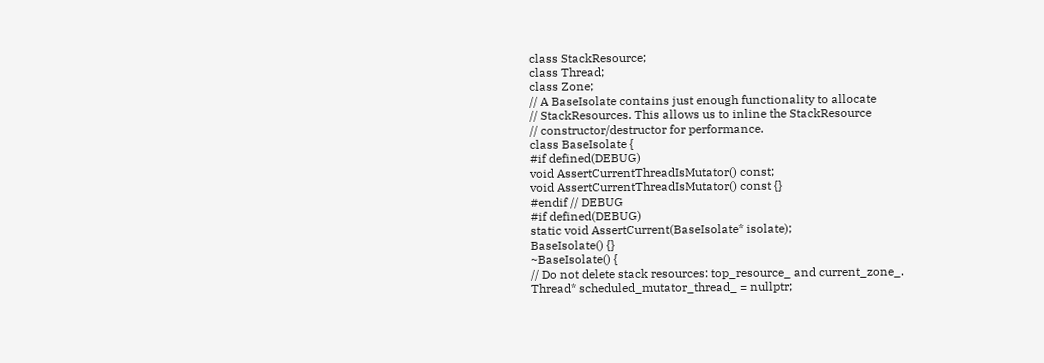class StackResource;
class Thread;
class Zone;
// A BaseIsolate contains just enough functionality to allocate
// StackResources. This allows us to inline the StackResource
// constructor/destructor for performance.
class BaseIsolate {
#if defined(DEBUG)
void AssertCurrentThreadIsMutator() const;
void AssertCurrentThreadIsMutator() const {}
#endif // DEBUG
#if defined(DEBUG)
static void AssertCurrent(BaseIsolate* isolate);
BaseIsolate() {}
~BaseIsolate() {
// Do not delete stack resources: top_resource_ and current_zone_.
Thread* scheduled_mutator_thread_ = nullptr;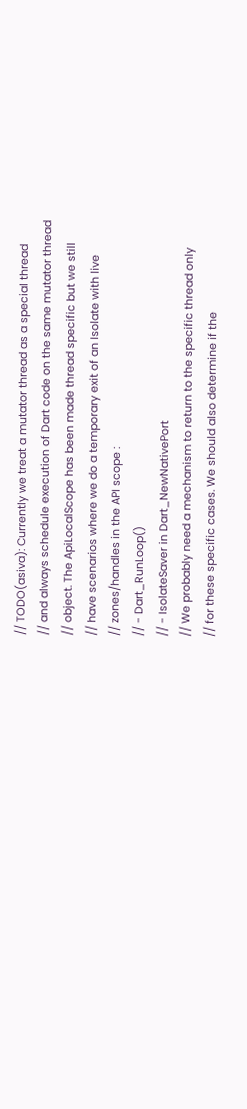// TODO(asiva): Currently we treat a mutator thread as a special thread
// and always schedule execution of Dart code on the same mutator thread
// object. The ApiLocalScope has been made thread specific but we still
// have scenarios where we do a temporary exit of an Isolate with live
// zones/handles in the API scope :
// - Dart_RunLoop()
// - IsolateSaver in Dart_NewNativePort
// We probably need a mechanism to return to the specific thread only
// for these specific cases. We should also determine if the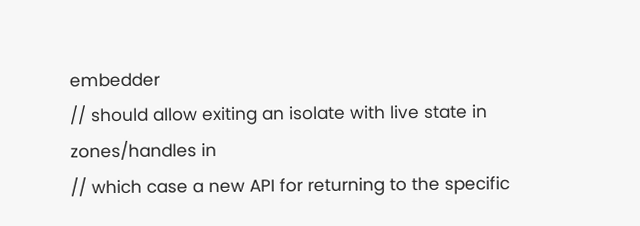embedder
// should allow exiting an isolate with live state in zones/handles in
// which case a new API for returning to the specific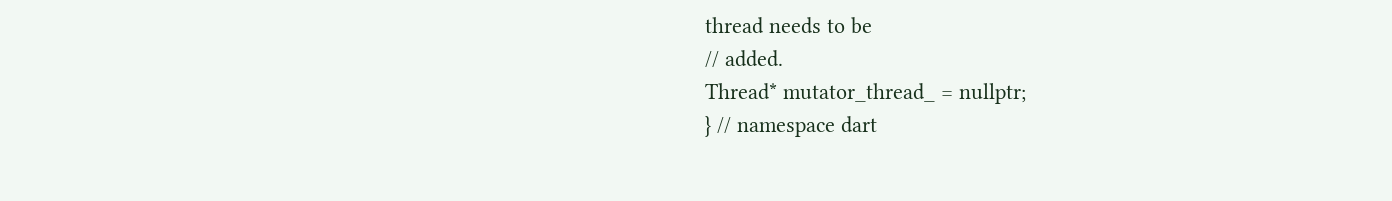thread needs to be
// added.
Thread* mutator_thread_ = nullptr;
} // namespace dart